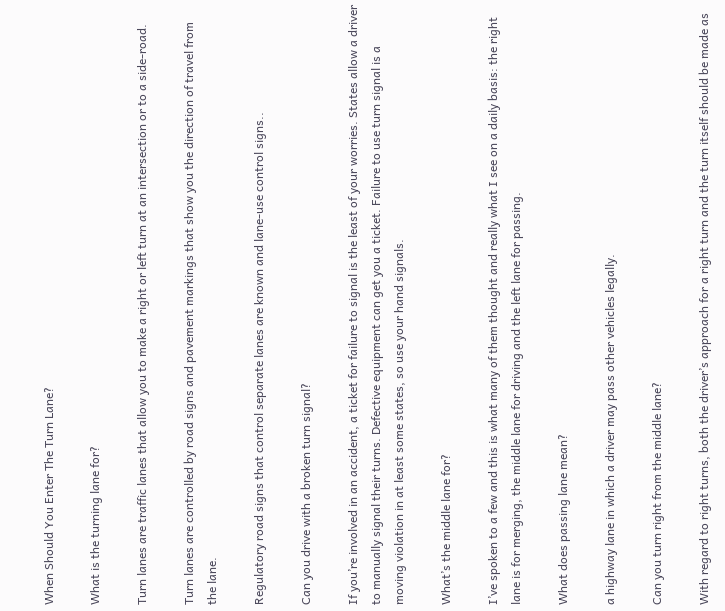When Should You Enter The Turn Lane?

What is the turning lane for?

Turn lanes are traffic lanes that allow you to make a right or left turn at an intersection or to a side-road.

Turn lanes are controlled by road signs and pavement markings that show you the direction of travel from the lane.

Regulatory road signs that control separate lanes are known and lane-use control signs..

Can you drive with a broken turn signal?

If you’re involved in an accident, a ticket for failure to signal is the least of your worries. States allow a driver to manually signal their turns. Defective equipment can get you a ticket. Failure to use turn signal is a moving violation in at least some states, so use your hand signals.

What’s the middle lane for?

I’ve spoken to a few and this is what many of them thought and really what I see on a daily basis: the right lane is for merging, the middle lane for driving and the left lane for passing.

What does passing lane mean?

a highway lane in which a driver may pass other vehicles legally.

Can you turn right from the middle lane?

With regard to right turns, both the driver’s approach for a right turn and the turn itself should be made as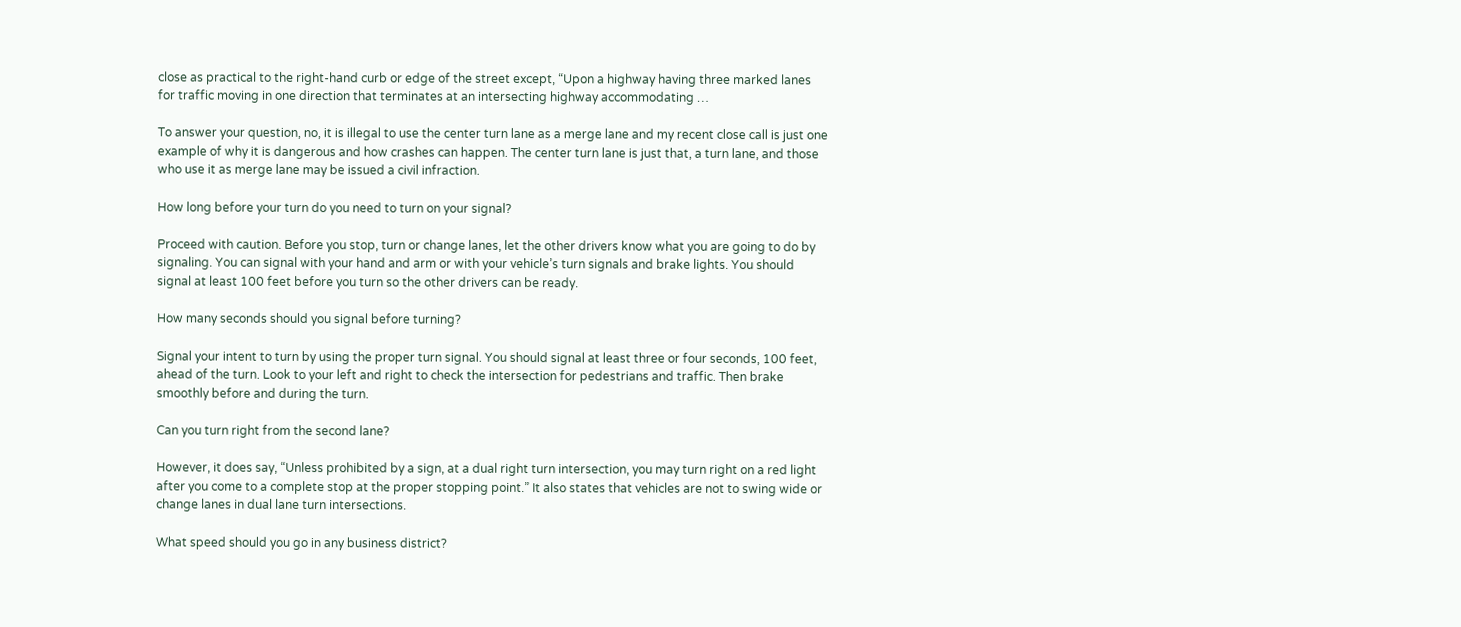close as practical to the right-hand curb or edge of the street except, “Upon a highway having three marked lanes for traffic moving in one direction that terminates at an intersecting highway accommodating …

To answer your question, no, it is illegal to use the center turn lane as a merge lane and my recent close call is just one example of why it is dangerous and how crashes can happen. The center turn lane is just that, a turn lane, and those who use it as merge lane may be issued a civil infraction.

How long before your turn do you need to turn on your signal?

Proceed with caution. Before you stop, turn or change lanes, let the other drivers know what you are going to do by signaling. You can signal with your hand and arm or with your vehicle’s turn signals and brake lights. You should signal at least 100 feet before you turn so the other drivers can be ready.

How many seconds should you signal before turning?

Signal your intent to turn by using the proper turn signal. You should signal at least three or four seconds, 100 feet, ahead of the turn. Look to your left and right to check the intersection for pedestrians and traffic. Then brake smoothly before and during the turn.

Can you turn right from the second lane?

However, it does say, “Unless prohibited by a sign, at a dual right turn intersection, you may turn right on a red light after you come to a complete stop at the proper stopping point.” It also states that vehicles are not to swing wide or change lanes in dual lane turn intersections.

What speed should you go in any business district?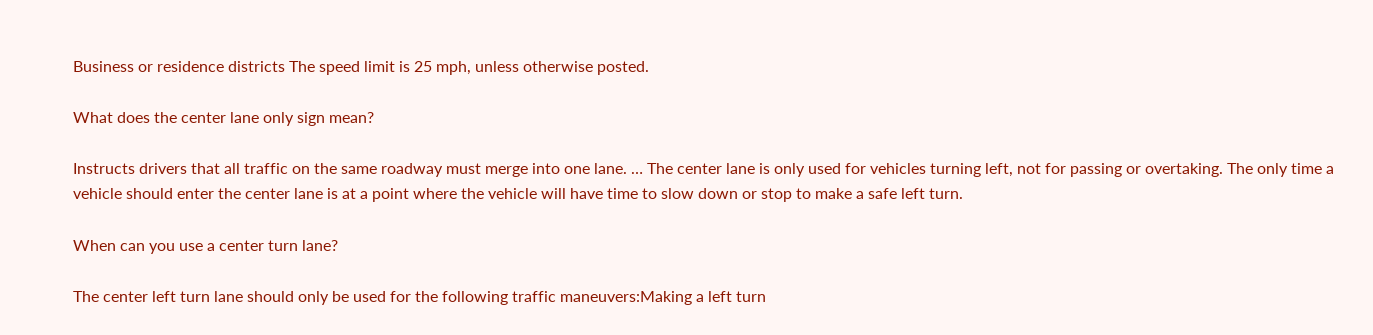Business or residence districts The speed limit is 25 mph, unless otherwise posted.

What does the center lane only sign mean?

Instructs drivers that all traffic on the same roadway must merge into one lane. … The center lane is only used for vehicles turning left, not for passing or overtaking. The only time a vehicle should enter the center lane is at a point where the vehicle will have time to slow down or stop to make a safe left turn.

When can you use a center turn lane?

The center left turn lane should only be used for the following traffic maneuvers:Making a left turn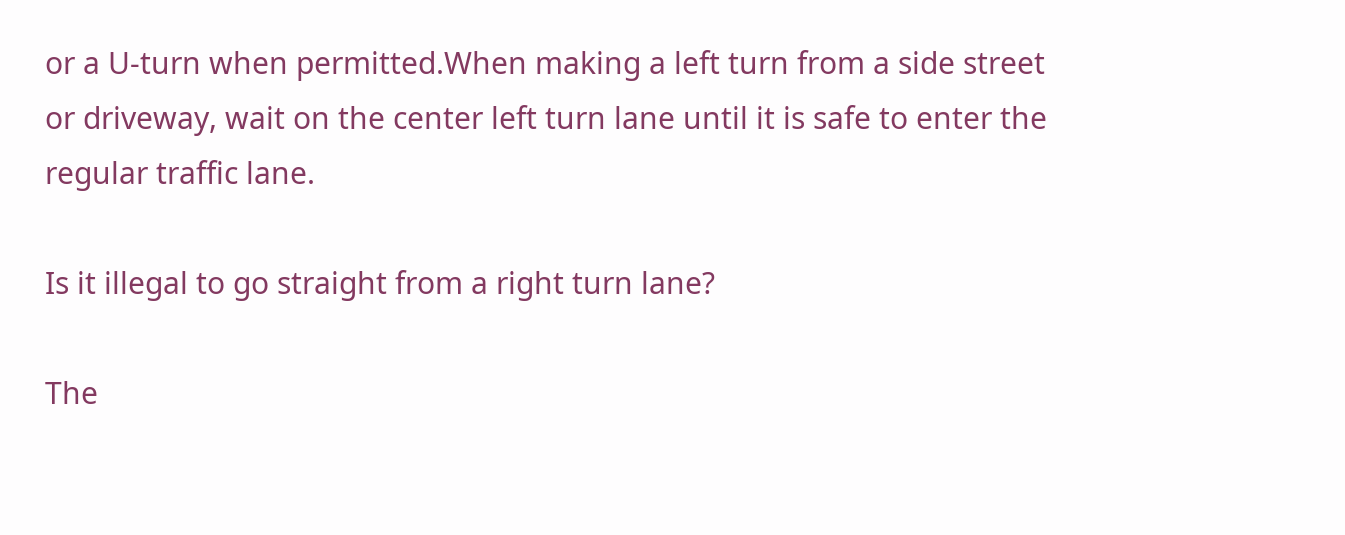or a U-turn when permitted.When making a left turn from a side street or driveway, wait on the center left turn lane until it is safe to enter the regular traffic lane.

Is it illegal to go straight from a right turn lane?

The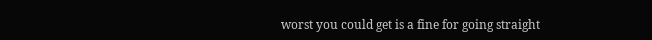worst you could get is a fine for going straight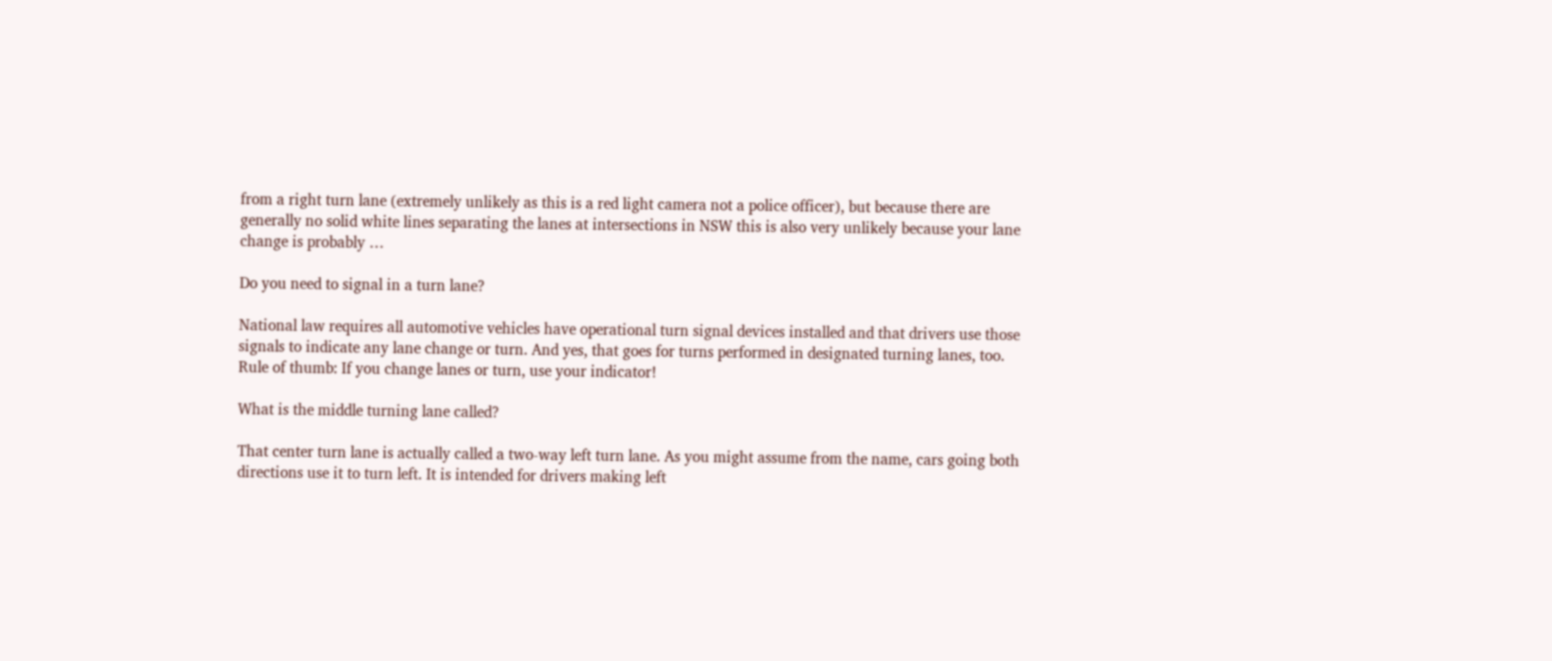from a right turn lane (extremely unlikely as this is a red light camera not a police officer), but because there are generally no solid white lines separating the lanes at intersections in NSW this is also very unlikely because your lane change is probably …

Do you need to signal in a turn lane?

National law requires all automotive vehicles have operational turn signal devices installed and that drivers use those signals to indicate any lane change or turn. And yes, that goes for turns performed in designated turning lanes, too. Rule of thumb: If you change lanes or turn, use your indicator!

What is the middle turning lane called?

That center turn lane is actually called a two-way left turn lane. As you might assume from the name, cars going both directions use it to turn left. It is intended for drivers making left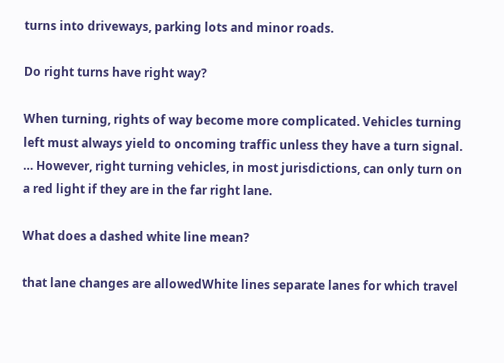turns into driveways, parking lots and minor roads.

Do right turns have right way?

When turning, rights of way become more complicated. Vehicles turning left must always yield to oncoming traffic unless they have a turn signal. … However, right turning vehicles, in most jurisdictions, can only turn on a red light if they are in the far right lane.

What does a dashed white line mean?

that lane changes are allowedWhite lines separate lanes for which travel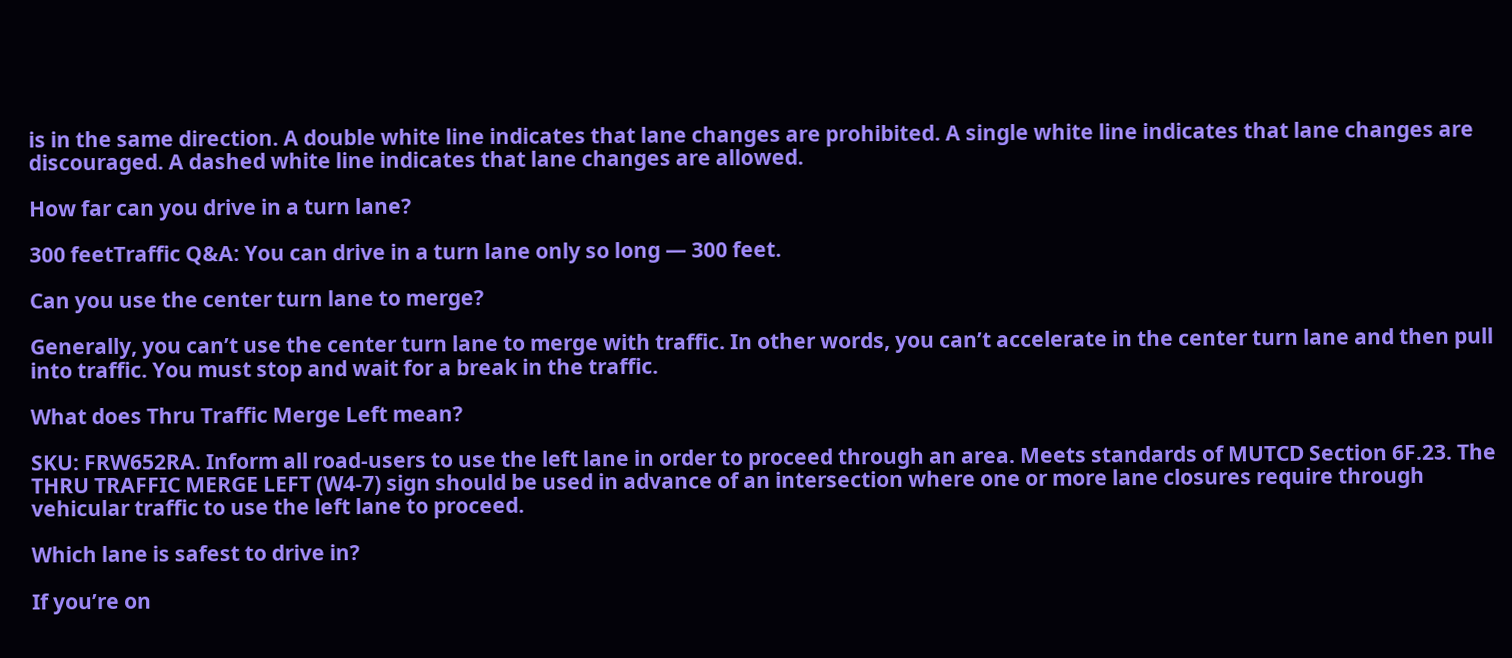is in the same direction. A double white line indicates that lane changes are prohibited. A single white line indicates that lane changes are discouraged. A dashed white line indicates that lane changes are allowed.

How far can you drive in a turn lane?

300 feetTraffic Q&A: You can drive in a turn lane only so long — 300 feet.

Can you use the center turn lane to merge?

Generally, you can’t use the center turn lane to merge with traffic. In other words, you can’t accelerate in the center turn lane and then pull into traffic. You must stop and wait for a break in the traffic.

What does Thru Traffic Merge Left mean?

SKU: FRW652RA. Inform all road-users to use the left lane in order to proceed through an area. Meets standards of MUTCD Section 6F.23. The THRU TRAFFIC MERGE LEFT (W4-7) sign should be used in advance of an intersection where one or more lane closures require through vehicular traffic to use the left lane to proceed.

Which lane is safest to drive in?

If you’re on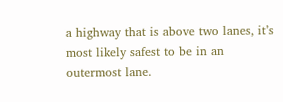a highway that is above two lanes, it’s most likely safest to be in an outermost lane.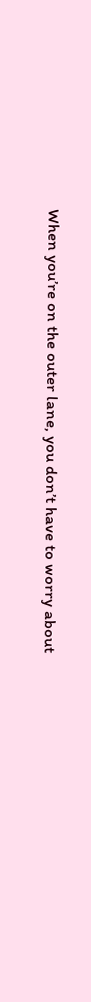When you’re on the outer lane, you don’t have to worry about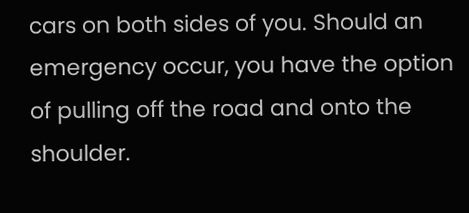cars on both sides of you. Should an emergency occur, you have the option of pulling off the road and onto the shoulder.